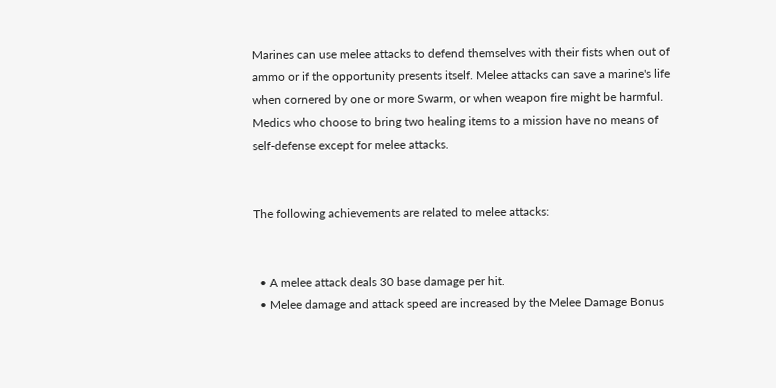Marines can use melee attacks to defend themselves with their fists when out of ammo or if the opportunity presents itself. Melee attacks can save a marine's life when cornered by one or more Swarm, or when weapon fire might be harmful. Medics who choose to bring two healing items to a mission have no means of self-defense except for melee attacks.


The following achievements are related to melee attacks:


  • A melee attack deals 30 base damage per hit.
  • Melee damage and attack speed are increased by the Melee Damage Bonus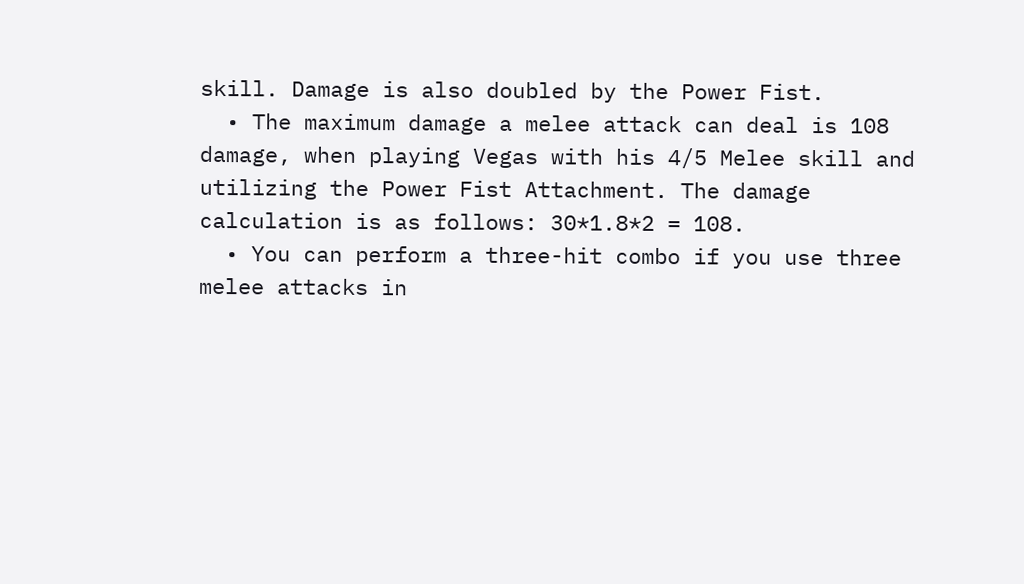skill. Damage is also doubled by the Power Fist.
  • The maximum damage a melee attack can deal is 108 damage, when playing Vegas with his 4/5 Melee skill and utilizing the Power Fist Attachment. The damage calculation is as follows: 30*1.8*2 = 108.
  • You can perform a three-hit combo if you use three melee attacks in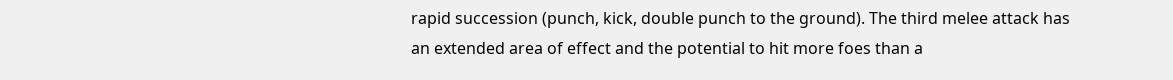rapid succession (punch, kick, double punch to the ground). The third melee attack has an extended area of effect and the potential to hit more foes than a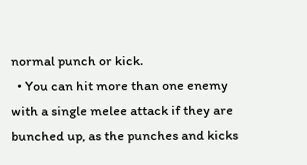normal punch or kick.
  • You can hit more than one enemy with a single melee attack if they are bunched up, as the punches and kicks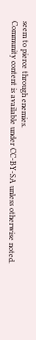seem to pierce through enemies.
Community content is available under CC-BY-SA unless otherwise noted.